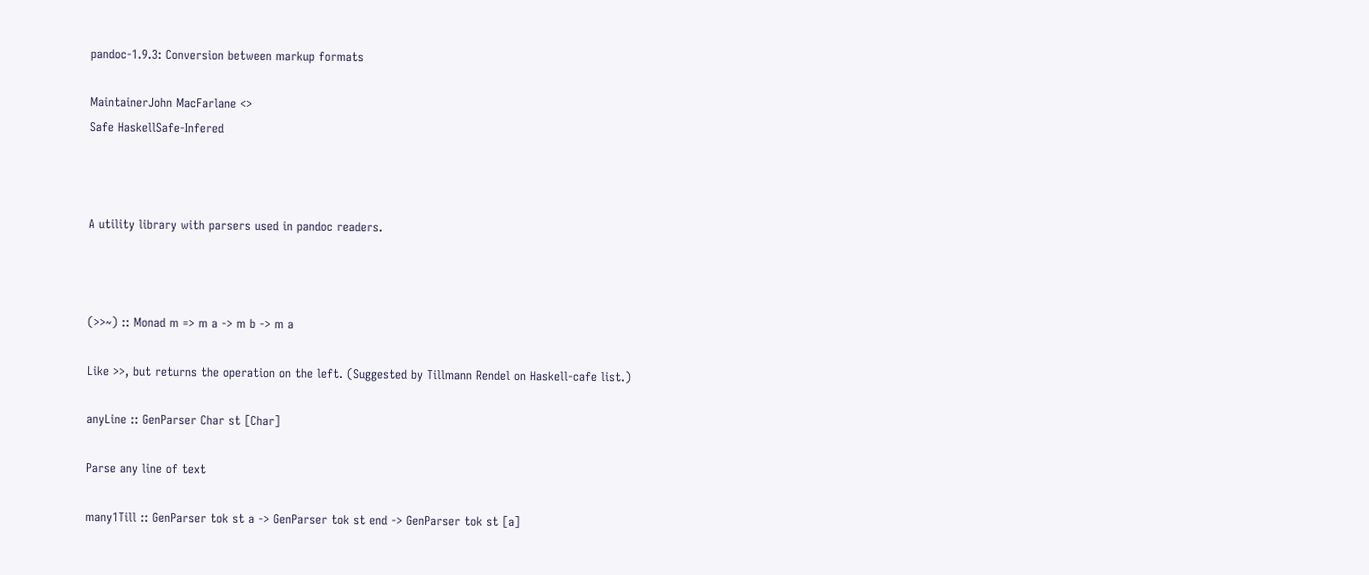pandoc-1.9.3: Conversion between markup formats

MaintainerJohn MacFarlane <>
Safe HaskellSafe-Infered



A utility library with parsers used in pandoc readers.



(>>~) :: Monad m => m a -> m b -> m a

Like >>, but returns the operation on the left. (Suggested by Tillmann Rendel on Haskell-cafe list.)

anyLine :: GenParser Char st [Char]

Parse any line of text

many1Till :: GenParser tok st a -> GenParser tok st end -> GenParser tok st [a]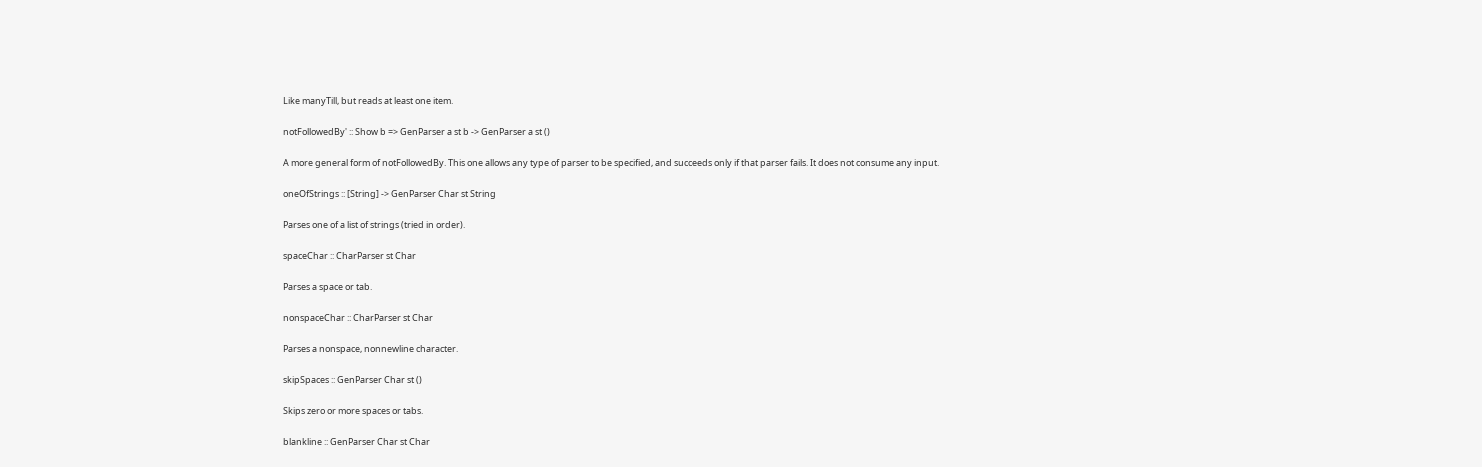Like manyTill, but reads at least one item.

notFollowedBy' :: Show b => GenParser a st b -> GenParser a st ()

A more general form of notFollowedBy. This one allows any type of parser to be specified, and succeeds only if that parser fails. It does not consume any input.

oneOfStrings :: [String] -> GenParser Char st String

Parses one of a list of strings (tried in order).

spaceChar :: CharParser st Char

Parses a space or tab.

nonspaceChar :: CharParser st Char

Parses a nonspace, nonnewline character.

skipSpaces :: GenParser Char st ()

Skips zero or more spaces or tabs.

blankline :: GenParser Char st Char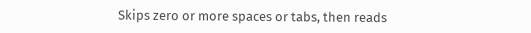Skips zero or more spaces or tabs, then reads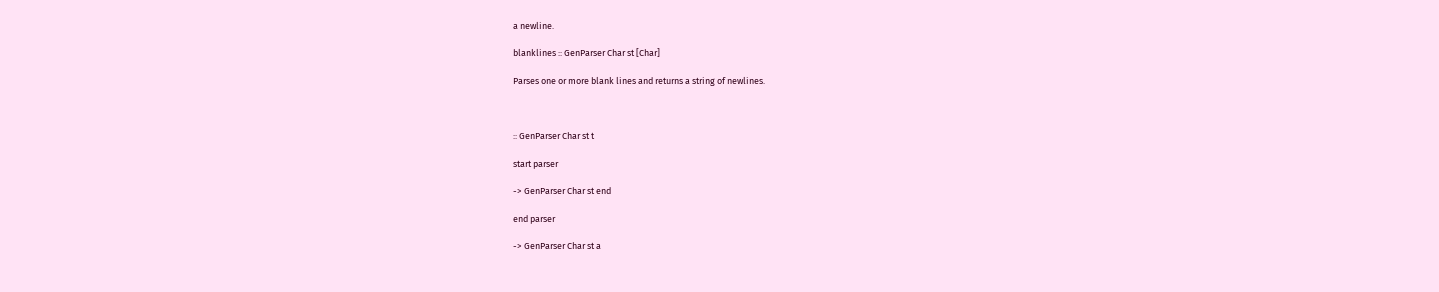a newline.

blanklines :: GenParser Char st [Char]

Parses one or more blank lines and returns a string of newlines.



:: GenParser Char st t

start parser

-> GenParser Char st end

end parser

-> GenParser Char st a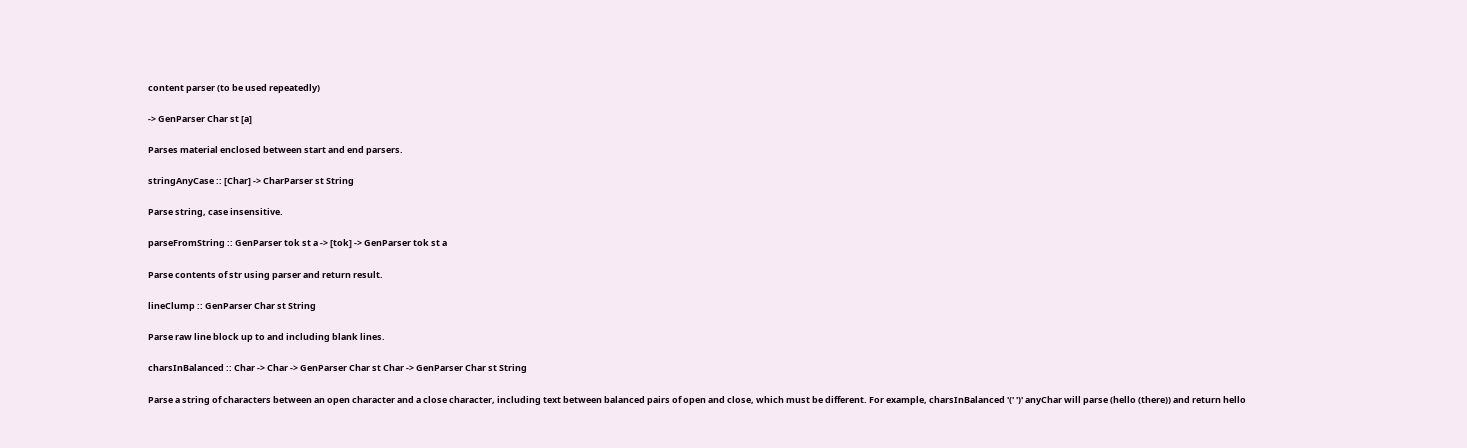content parser (to be used repeatedly)

-> GenParser Char st [a]

Parses material enclosed between start and end parsers.

stringAnyCase :: [Char] -> CharParser st String

Parse string, case insensitive.

parseFromString :: GenParser tok st a -> [tok] -> GenParser tok st a

Parse contents of str using parser and return result.

lineClump :: GenParser Char st String

Parse raw line block up to and including blank lines.

charsInBalanced :: Char -> Char -> GenParser Char st Char -> GenParser Char st String

Parse a string of characters between an open character and a close character, including text between balanced pairs of open and close, which must be different. For example, charsInBalanced '(' ')' anyChar will parse (hello (there)) and return hello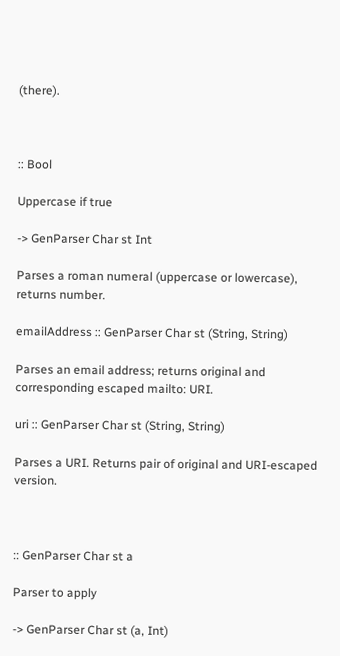(there).



:: Bool

Uppercase if true

-> GenParser Char st Int

Parses a roman numeral (uppercase or lowercase), returns number.

emailAddress :: GenParser Char st (String, String)

Parses an email address; returns original and corresponding escaped mailto: URI.

uri :: GenParser Char st (String, String)

Parses a URI. Returns pair of original and URI-escaped version.



:: GenParser Char st a

Parser to apply

-> GenParser Char st (a, Int)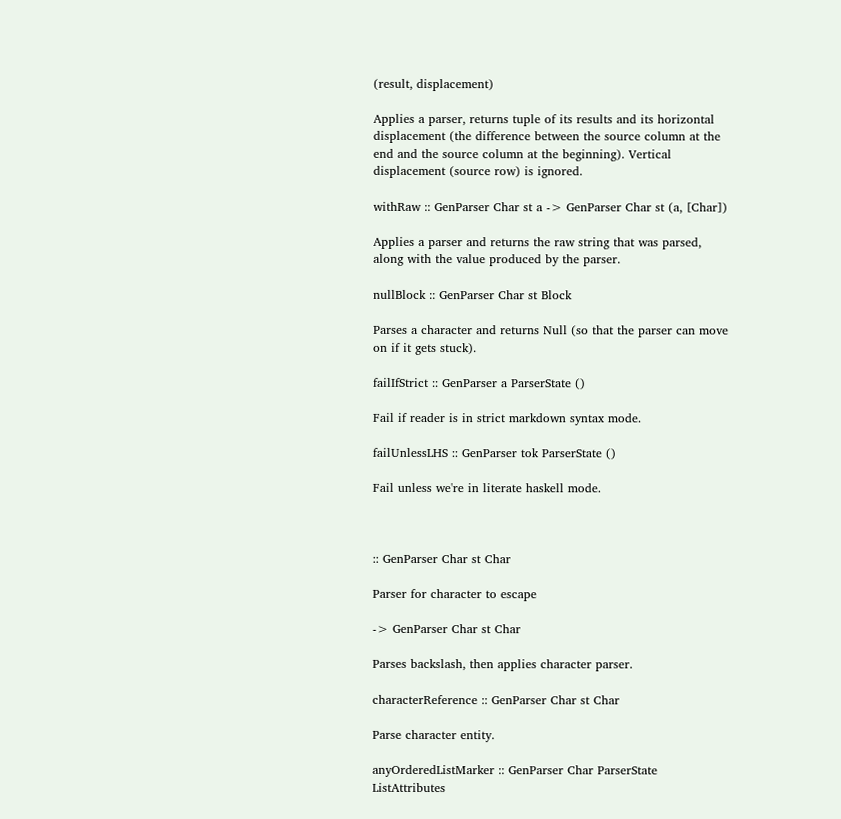(result, displacement)

Applies a parser, returns tuple of its results and its horizontal displacement (the difference between the source column at the end and the source column at the beginning). Vertical displacement (source row) is ignored.

withRaw :: GenParser Char st a -> GenParser Char st (a, [Char])

Applies a parser and returns the raw string that was parsed, along with the value produced by the parser.

nullBlock :: GenParser Char st Block

Parses a character and returns Null (so that the parser can move on if it gets stuck).

failIfStrict :: GenParser a ParserState ()

Fail if reader is in strict markdown syntax mode.

failUnlessLHS :: GenParser tok ParserState ()

Fail unless we're in literate haskell mode.



:: GenParser Char st Char

Parser for character to escape

-> GenParser Char st Char

Parses backslash, then applies character parser.

characterReference :: GenParser Char st Char

Parse character entity.

anyOrderedListMarker :: GenParser Char ParserState ListAttributes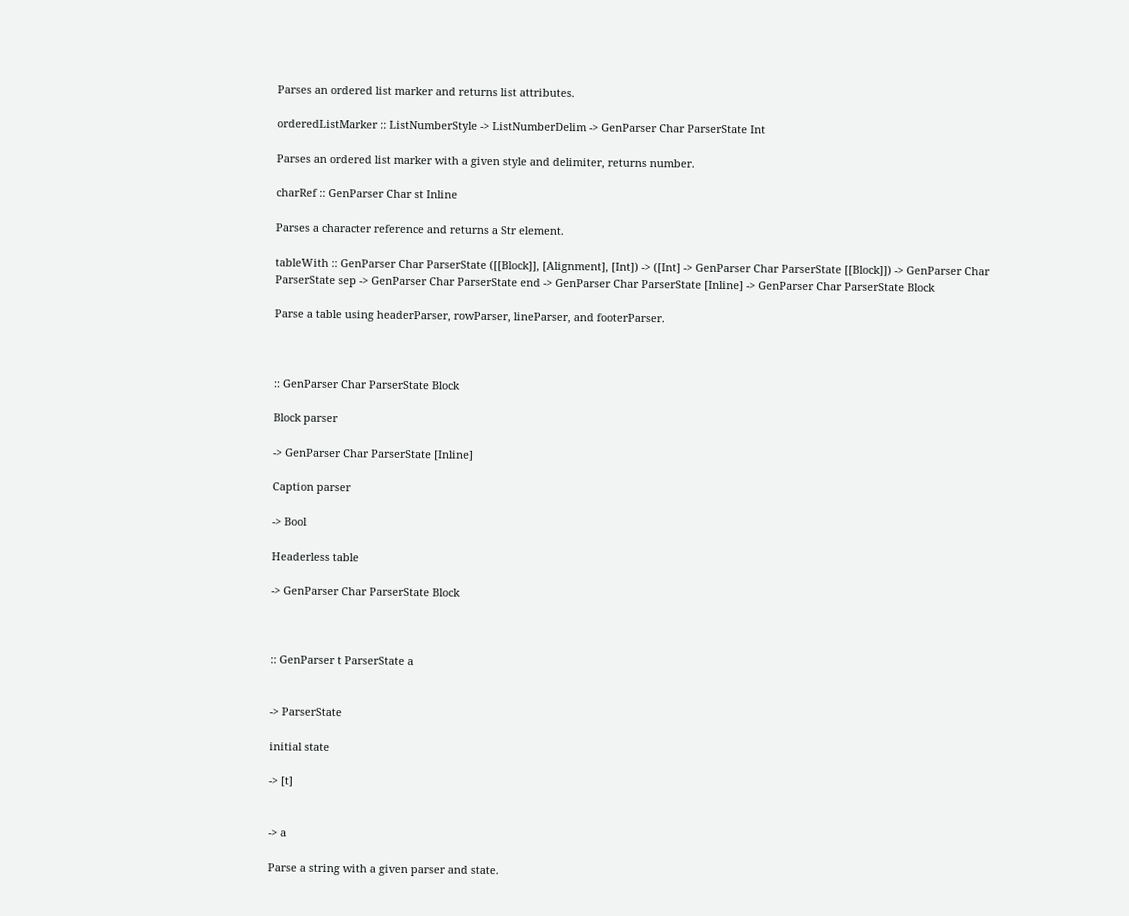Parses an ordered list marker and returns list attributes.

orderedListMarker :: ListNumberStyle -> ListNumberDelim -> GenParser Char ParserState Int

Parses an ordered list marker with a given style and delimiter, returns number.

charRef :: GenParser Char st Inline

Parses a character reference and returns a Str element.

tableWith :: GenParser Char ParserState ([[Block]], [Alignment], [Int]) -> ([Int] -> GenParser Char ParserState [[Block]]) -> GenParser Char ParserState sep -> GenParser Char ParserState end -> GenParser Char ParserState [Inline] -> GenParser Char ParserState Block

Parse a table using headerParser, rowParser, lineParser, and footerParser.



:: GenParser Char ParserState Block

Block parser

-> GenParser Char ParserState [Inline]

Caption parser

-> Bool

Headerless table

-> GenParser Char ParserState Block



:: GenParser t ParserState a


-> ParserState

initial state

-> [t]


-> a

Parse a string with a given parser and state.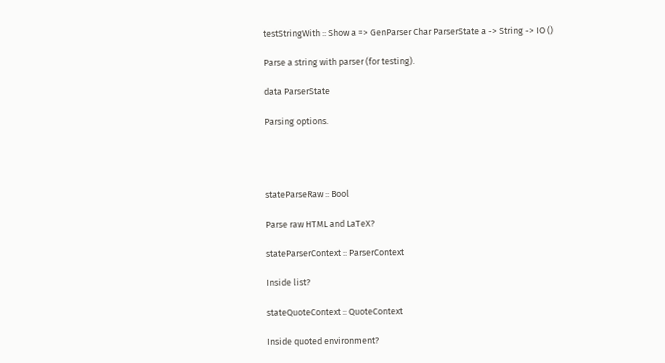testStringWith :: Show a => GenParser Char ParserState a -> String -> IO ()

Parse a string with parser (for testing).

data ParserState

Parsing options.




stateParseRaw :: Bool

Parse raw HTML and LaTeX?

stateParserContext :: ParserContext

Inside list?

stateQuoteContext :: QuoteContext

Inside quoted environment?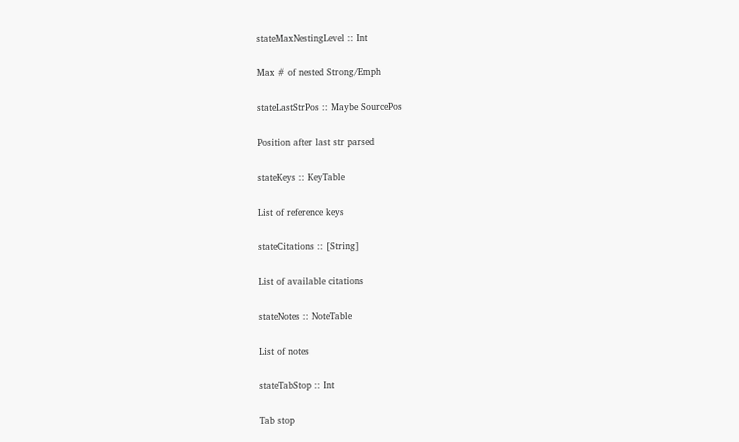stateMaxNestingLevel :: Int

Max # of nested Strong/Emph

stateLastStrPos :: Maybe SourcePos

Position after last str parsed

stateKeys :: KeyTable

List of reference keys

stateCitations :: [String]

List of available citations

stateNotes :: NoteTable

List of notes

stateTabStop :: Int

Tab stop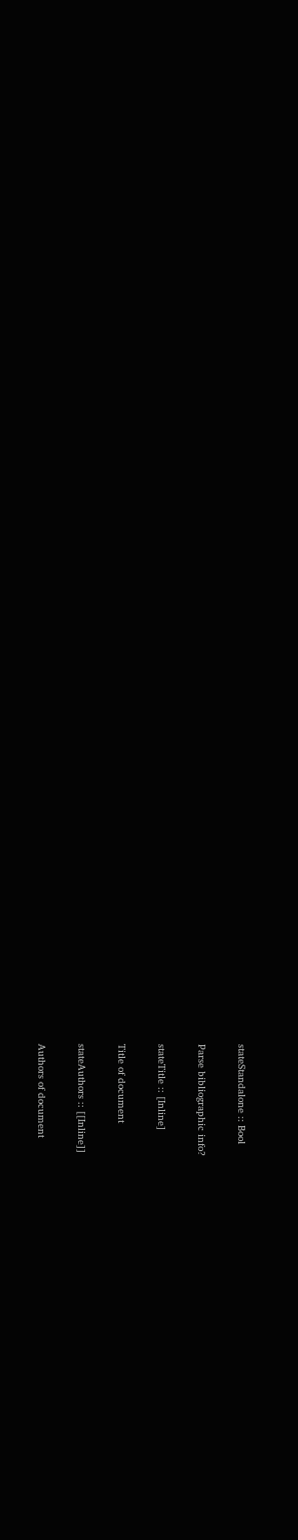stateStandalone :: Bool

Parse bibliographic info?

stateTitle :: [Inline]

Title of document

stateAuthors :: [[Inline]]

Authors of document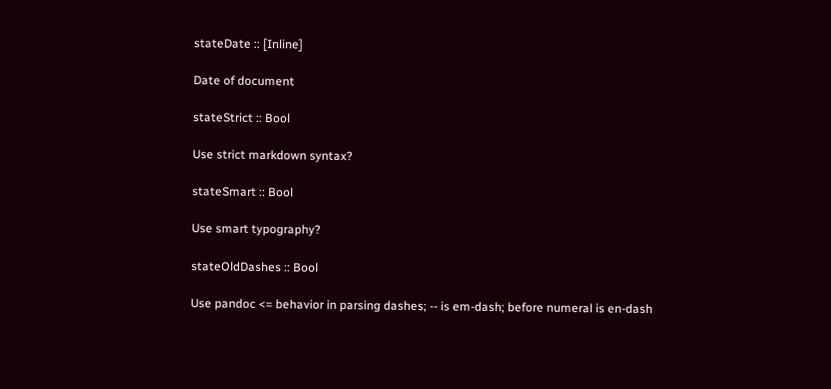stateDate :: [Inline]

Date of document

stateStrict :: Bool

Use strict markdown syntax?

stateSmart :: Bool

Use smart typography?

stateOldDashes :: Bool

Use pandoc <= behavior in parsing dashes; -- is em-dash; before numeral is en-dash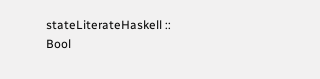stateLiterateHaskell :: Bool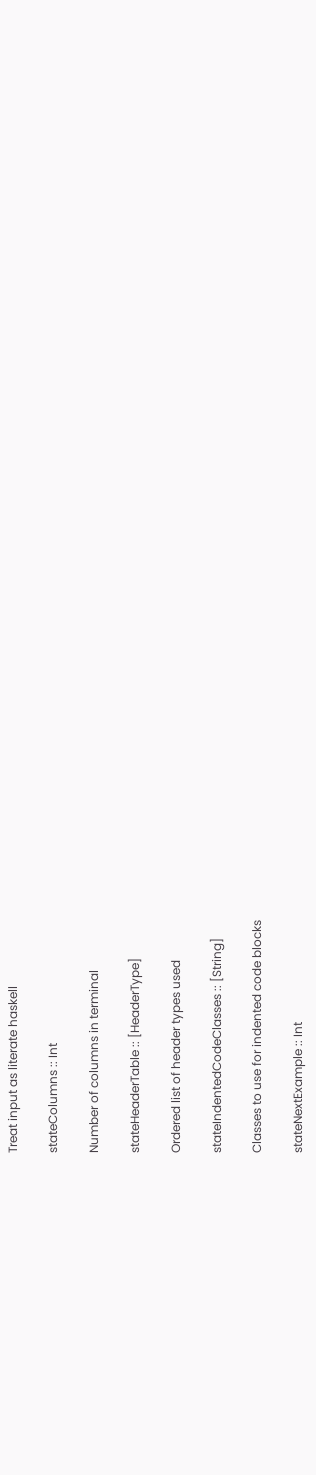Treat input as literate haskell

stateColumns :: Int

Number of columns in terminal

stateHeaderTable :: [HeaderType]

Ordered list of header types used

stateIndentedCodeClasses :: [String]

Classes to use for indented code blocks

stateNextExample :: Int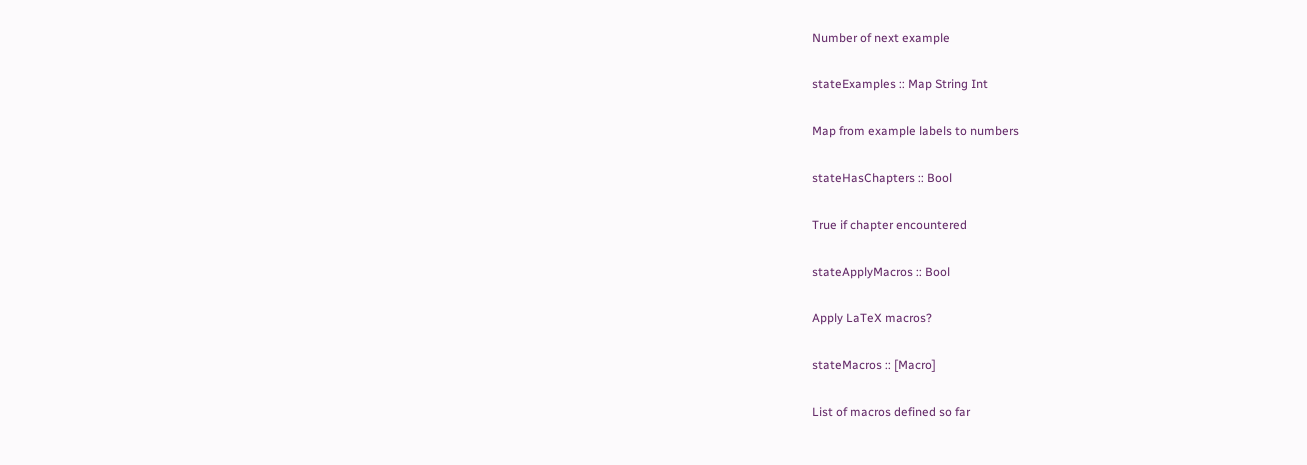Number of next example

stateExamples :: Map String Int

Map from example labels to numbers

stateHasChapters :: Bool

True if chapter encountered

stateApplyMacros :: Bool

Apply LaTeX macros?

stateMacros :: [Macro]

List of macros defined so far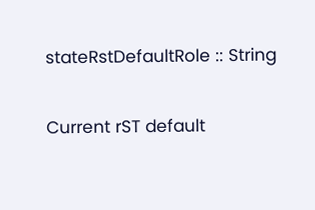stateRstDefaultRole :: String

Current rST default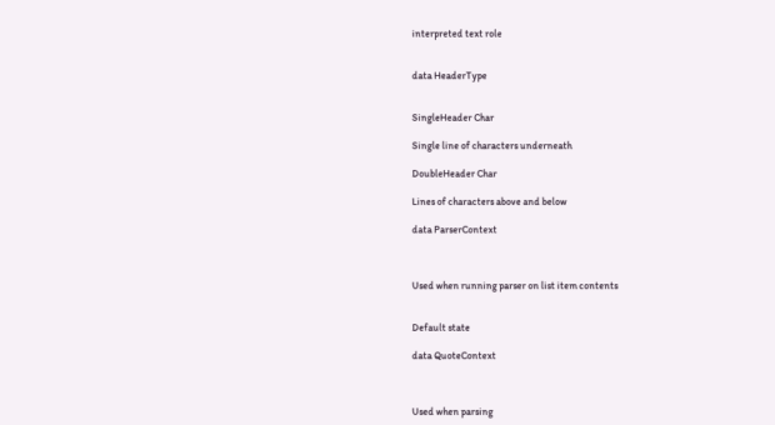interpreted text role


data HeaderType


SingleHeader Char

Single line of characters underneath

DoubleHeader Char

Lines of characters above and below

data ParserContext



Used when running parser on list item contents


Default state

data QuoteContext



Used when parsing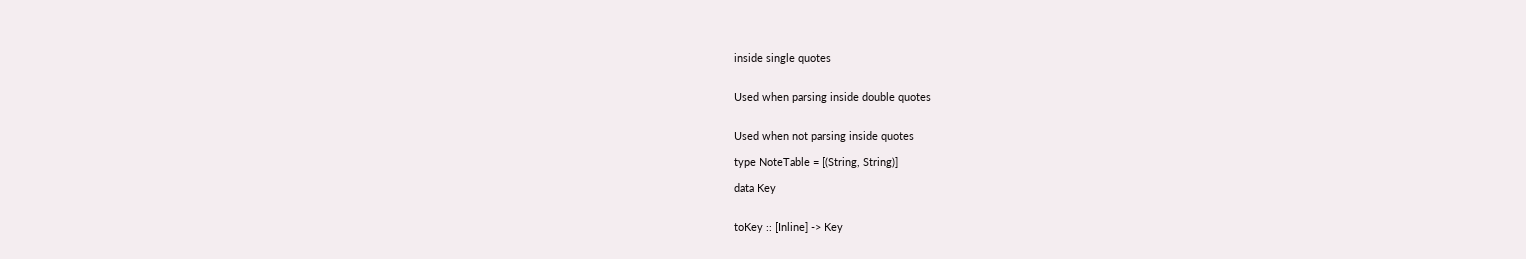inside single quotes


Used when parsing inside double quotes


Used when not parsing inside quotes

type NoteTable = [(String, String)]

data Key


toKey :: [Inline] -> Key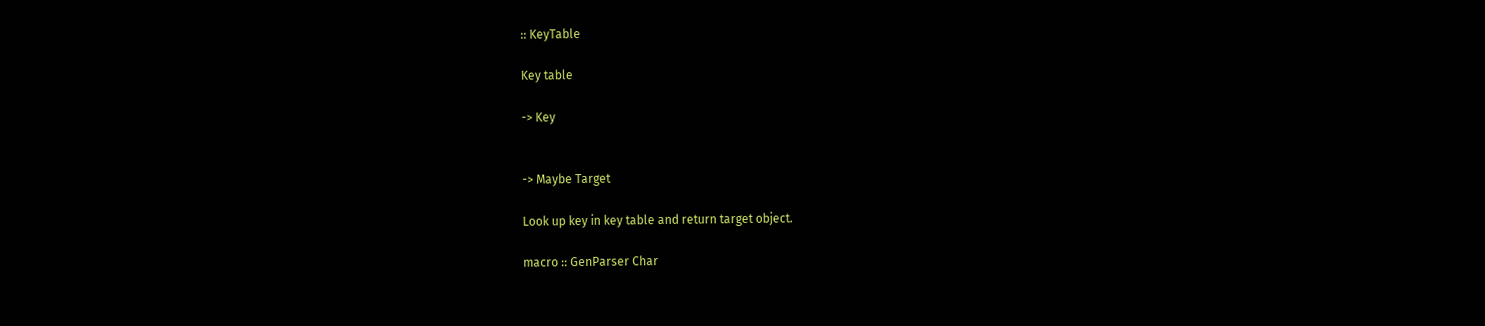:: KeyTable

Key table

-> Key


-> Maybe Target

Look up key in key table and return target object.

macro :: GenParser Char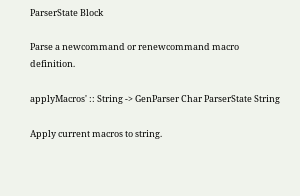ParserState Block

Parse a newcommand or renewcommand macro definition.

applyMacros' :: String -> GenParser Char ParserState String

Apply current macros to string.